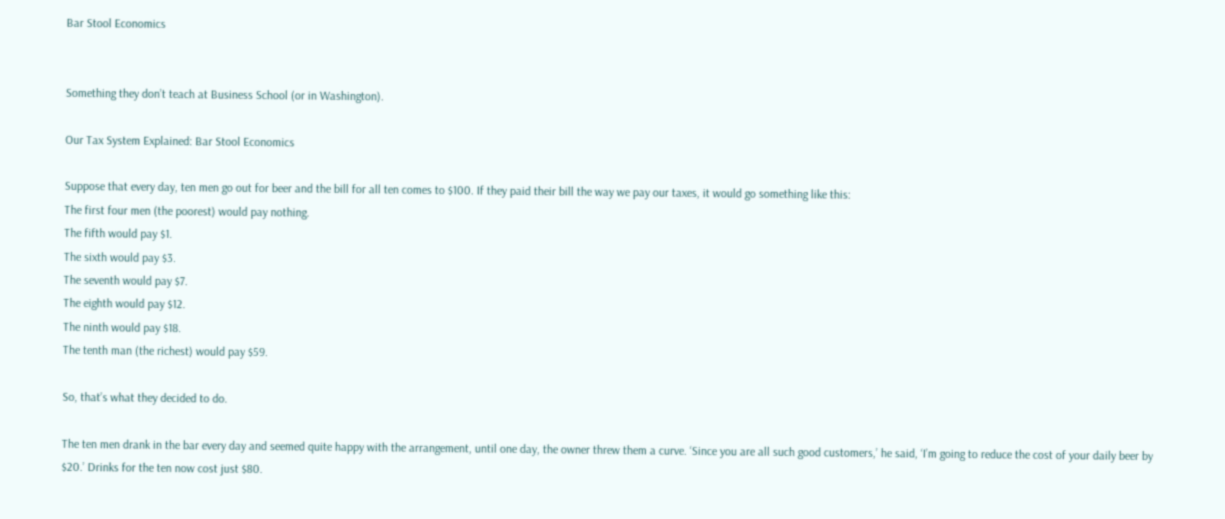Bar Stool Economics


Something they don’t teach at Business School (or in Washington).

Our Tax System Explained: Bar Stool Economics

Suppose that every day, ten men go out for beer and the bill for all ten comes to $100. If they paid their bill the way we pay our taxes, it would go something like this:
The first four men (the poorest) would pay nothing.
The fifth would pay $1.
The sixth would pay $3.
The seventh would pay $7.
The eighth would pay $12.
The ninth would pay $18.
The tenth man (the richest) would pay $59.

So, that’s what they decided to do.

The ten men drank in the bar every day and seemed quite happy with the arrangement, until one day, the owner threw them a curve. ‘Since you are all such good customers,’ he said, ‘I’m going to reduce the cost of your daily beer by $20.’ Drinks for the ten now cost just $80.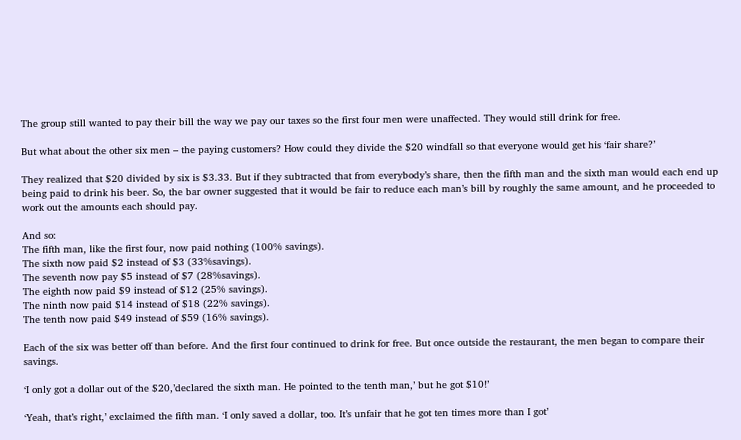The group still wanted to pay their bill the way we pay our taxes so the first four men were unaffected. They would still drink for free.

But what about the other six men – the paying customers? How could they divide the $20 windfall so that everyone would get his ‘fair share?’

They realized that $20 divided by six is $3.33. But if they subtracted that from everybody’s share, then the fifth man and the sixth man would each end up being paid to drink his beer. So, the bar owner suggested that it would be fair to reduce each man’s bill by roughly the same amount, and he proceeded to work out the amounts each should pay.

And so:
The fifth man, like the first four, now paid nothing (100% savings).
The sixth now paid $2 instead of $3 (33%savings).
The seventh now pay $5 instead of $7 (28%savings).
The eighth now paid $9 instead of $12 (25% savings).
The ninth now paid $14 instead of $18 (22% savings).
The tenth now paid $49 instead of $59 (16% savings).

Each of the six was better off than before. And the first four continued to drink for free. But once outside the restaurant, the men began to compare their savings.

‘I only got a dollar out of the $20,’declared the sixth man. He pointed to the tenth man,’ but he got $10!’

‘Yeah, that’s right,’ exclaimed the fifth man. ‘I only saved a dollar, too. It’s unfair that he got ten times more than I got’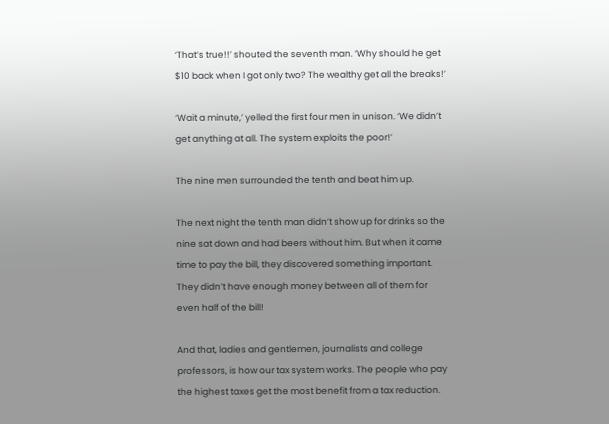‘That’s true!!’ shouted the seventh man. ‘Why should he get $10 back when I got only two? The wealthy get all the breaks!’

‘Wait a minute,’ yelled the first four men in unison. ‘We didn’t get anything at all. The system exploits the poor!’

The nine men surrounded the tenth and beat him up.

The next night the tenth man didn’t show up for drinks so the nine sat down and had beers without him. But when it came time to pay the bill, they discovered something important. They didn’t have enough money between all of them for even half of the bill!

And that, ladies and gentlemen, journalists and college professors, is how our tax system works. The people who pay the highest taxes get the most benefit from a tax reduction.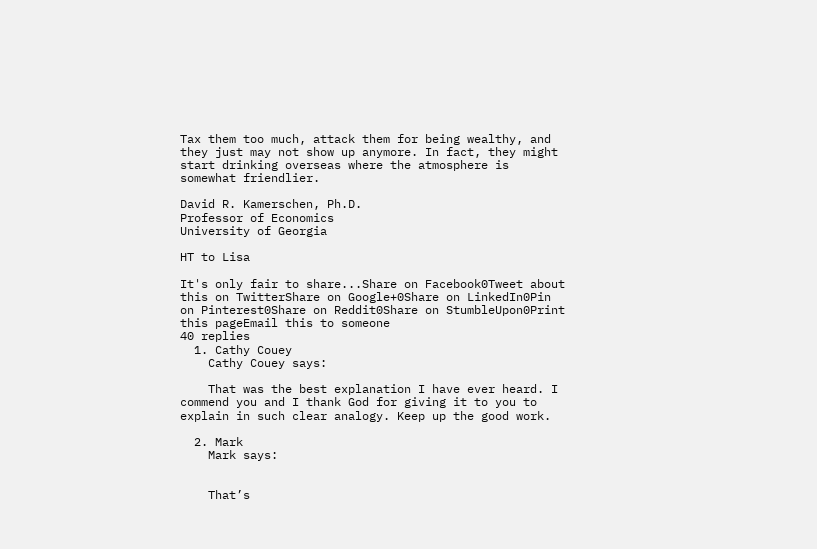Tax them too much, attack them for being wealthy, and they just may not show up anymore. In fact, they might start drinking overseas where the atmosphere is somewhat friendlier.

David R. Kamerschen, Ph.D.
Professor of Economics
University of Georgia

HT to Lisa

It's only fair to share...Share on Facebook0Tweet about this on TwitterShare on Google+0Share on LinkedIn0Pin on Pinterest0Share on Reddit0Share on StumbleUpon0Print this pageEmail this to someone
40 replies
  1. Cathy Couey
    Cathy Couey says:

    That was the best explanation I have ever heard. I commend you and I thank God for giving it to you to explain in such clear analogy. Keep up the good work.

  2. Mark
    Mark says:


    That’s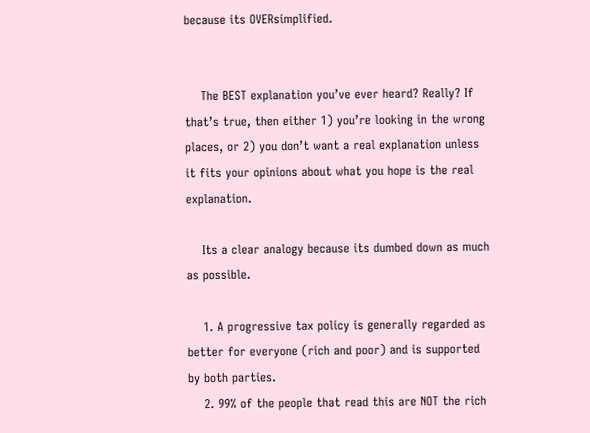because its OVERsimplified.


    The BEST explanation you’ve ever heard? Really? If that’s true, then either 1) you’re looking in the wrong places, or 2) you don’t want a real explanation unless it fits your opinions about what you hope is the real explanation.

    Its a clear analogy because its dumbed down as much as possible.

    1. A progressive tax policy is generally regarded as better for everyone (rich and poor) and is supported by both parties.
    2. 99% of the people that read this are NOT the rich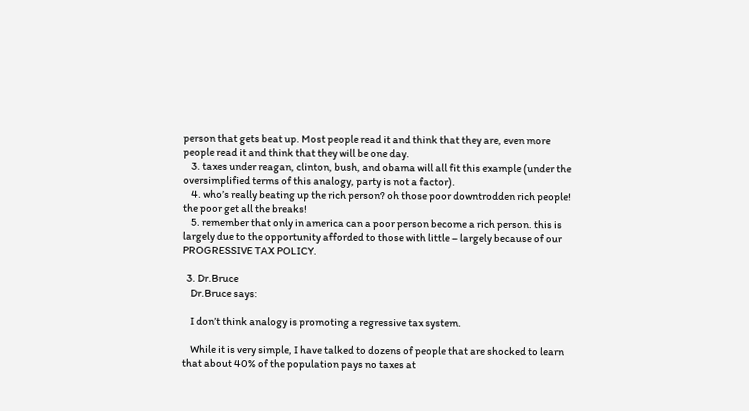person that gets beat up. Most people read it and think that they are, even more people read it and think that they will be one day.
    3. taxes under reagan, clinton, bush, and obama will all fit this example (under the oversimplified terms of this analogy, party is not a factor).
    4. who’s really beating up the rich person? oh those poor downtrodden rich people! the poor get all the breaks!
    5. remember that only in america can a poor person become a rich person. this is largely due to the opportunity afforded to those with little – largely because of our PROGRESSIVE TAX POLICY.

  3. Dr.Bruce
    Dr.Bruce says:

    I don’t think analogy is promoting a regressive tax system.

    While it is very simple, I have talked to dozens of people that are shocked to learn that about 40% of the population pays no taxes at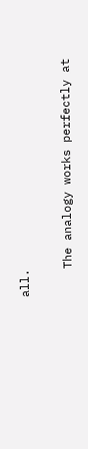all.

    The analogy works perfectly at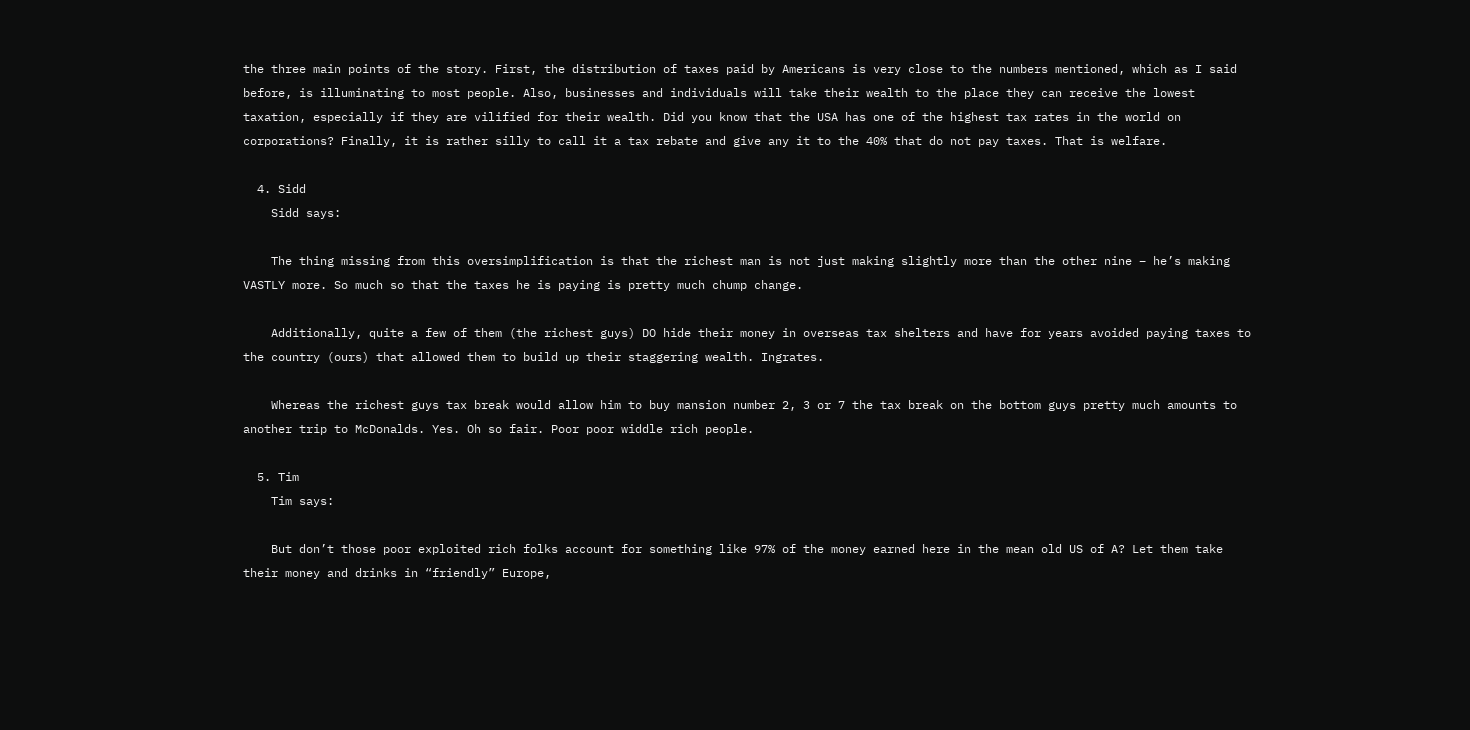the three main points of the story. First, the distribution of taxes paid by Americans is very close to the numbers mentioned, which as I said before, is illuminating to most people. Also, businesses and individuals will take their wealth to the place they can receive the lowest taxation, especially if they are vilified for their wealth. Did you know that the USA has one of the highest tax rates in the world on corporations? Finally, it is rather silly to call it a tax rebate and give any it to the 40% that do not pay taxes. That is welfare.

  4. Sidd
    Sidd says:

    The thing missing from this oversimplification is that the richest man is not just making slightly more than the other nine – he’s making VASTLY more. So much so that the taxes he is paying is pretty much chump change.

    Additionally, quite a few of them (the richest guys) DO hide their money in overseas tax shelters and have for years avoided paying taxes to the country (ours) that allowed them to build up their staggering wealth. Ingrates.

    Whereas the richest guys tax break would allow him to buy mansion number 2, 3 or 7 the tax break on the bottom guys pretty much amounts to another trip to McDonalds. Yes. Oh so fair. Poor poor widdle rich people.

  5. Tim
    Tim says:

    But don’t those poor exploited rich folks account for something like 97% of the money earned here in the mean old US of A? Let them take their money and drinks in “friendly” Europe,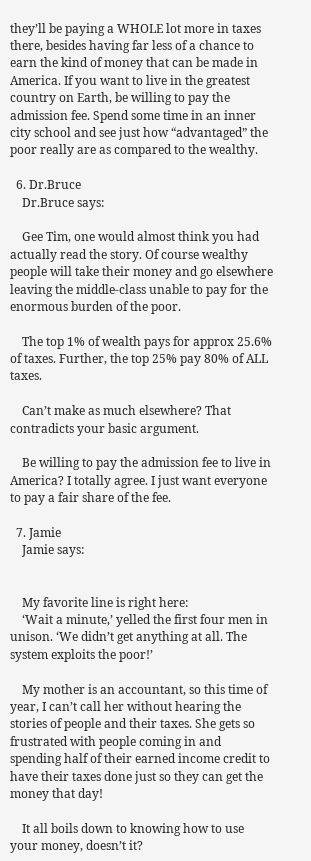they’ll be paying a WHOLE lot more in taxes there, besides having far less of a chance to earn the kind of money that can be made in America. If you want to live in the greatest country on Earth, be willing to pay the admission fee. Spend some time in an inner city school and see just how “advantaged” the poor really are as compared to the wealthy.

  6. Dr.Bruce
    Dr.Bruce says:

    Gee Tim, one would almost think you had actually read the story. Of course wealthy people will take their money and go elsewhere leaving the middle-class unable to pay for the enormous burden of the poor.

    The top 1% of wealth pays for approx 25.6% of taxes. Further, the top 25% pay 80% of ALL taxes.

    Can’t make as much elsewhere? That contradicts your basic argument.

    Be willing to pay the admission fee to live in America? I totally agree. I just want everyone to pay a fair share of the fee.

  7. Jamie
    Jamie says:


    My favorite line is right here:
    ‘Wait a minute,’ yelled the first four men in unison. ‘We didn’t get anything at all. The system exploits the poor!’

    My mother is an accountant, so this time of year, I can’t call her without hearing the stories of people and their taxes. She gets so frustrated with people coming in and spending half of their earned income credit to have their taxes done just so they can get the money that day!

    It all boils down to knowing how to use your money, doesn’t it?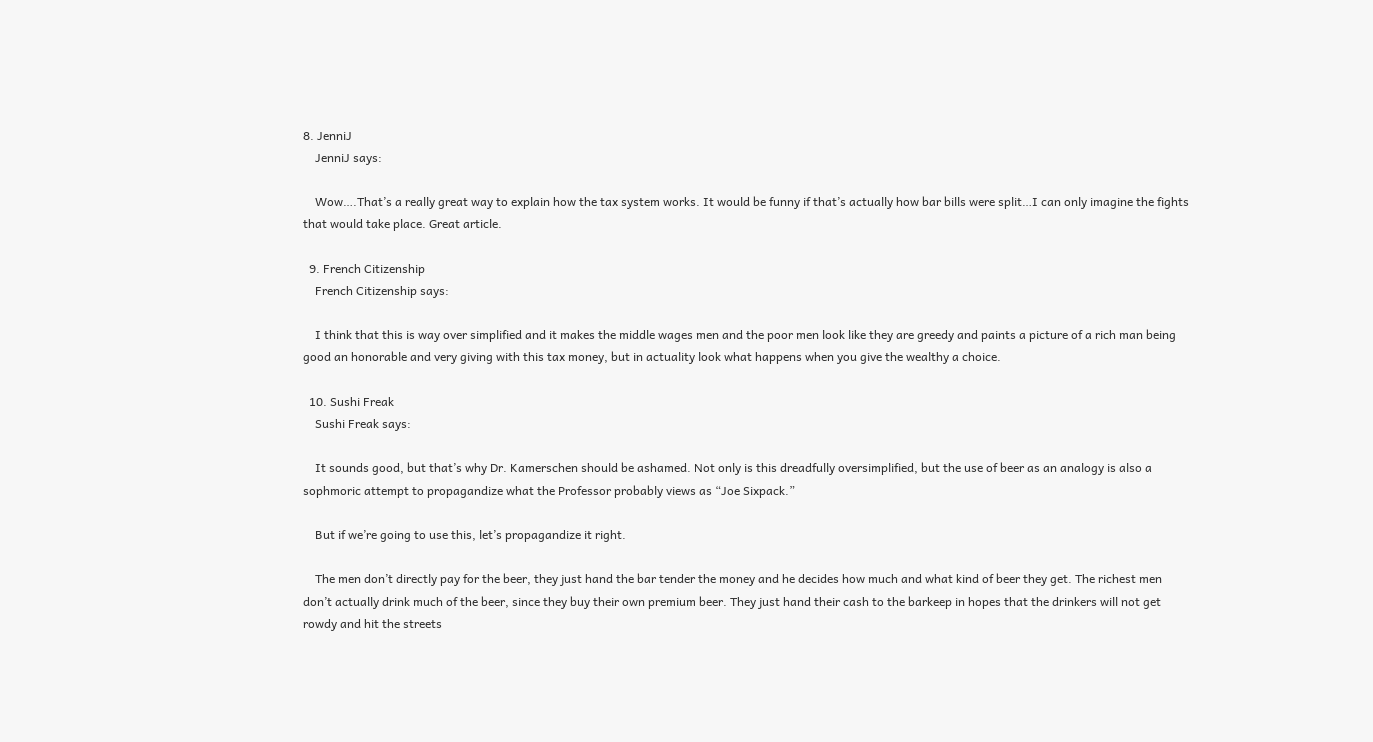8. JenniJ
    JenniJ says:

    Wow….That’s a really great way to explain how the tax system works. It would be funny if that’s actually how bar bills were split…I can only imagine the fights that would take place. Great article.

  9. French Citizenship
    French Citizenship says:

    I think that this is way over simplified and it makes the middle wages men and the poor men look like they are greedy and paints a picture of a rich man being good an honorable and very giving with this tax money, but in actuality look what happens when you give the wealthy a choice.

  10. Sushi Freak
    Sushi Freak says:

    It sounds good, but that’s why Dr. Kamerschen should be ashamed. Not only is this dreadfully oversimplified, but the use of beer as an analogy is also a sophmoric attempt to propagandize what the Professor probably views as “Joe Sixpack.”

    But if we’re going to use this, let’s propagandize it right.

    The men don’t directly pay for the beer, they just hand the bar tender the money and he decides how much and what kind of beer they get. The richest men don’t actually drink much of the beer, since they buy their own premium beer. They just hand their cash to the barkeep in hopes that the drinkers will not get rowdy and hit the streets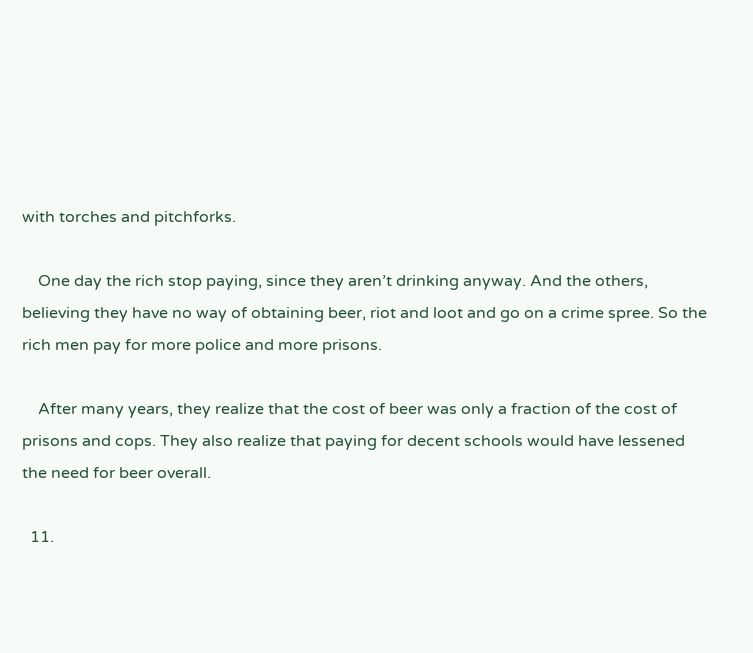with torches and pitchforks.

    One day the rich stop paying, since they aren’t drinking anyway. And the others, believing they have no way of obtaining beer, riot and loot and go on a crime spree. So the rich men pay for more police and more prisons.

    After many years, they realize that the cost of beer was only a fraction of the cost of prisons and cops. They also realize that paying for decent schools would have lessened the need for beer overall.

  11.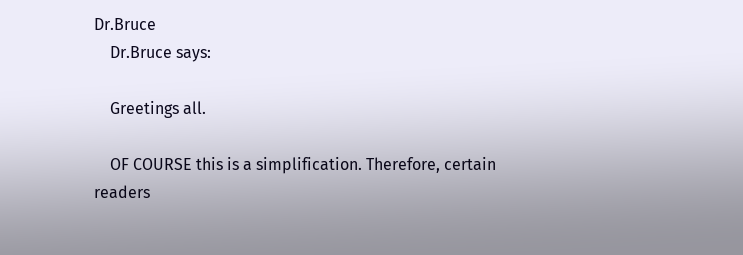Dr.Bruce
    Dr.Bruce says:

    Greetings all.

    OF COURSE this is a simplification. Therefore, certain readers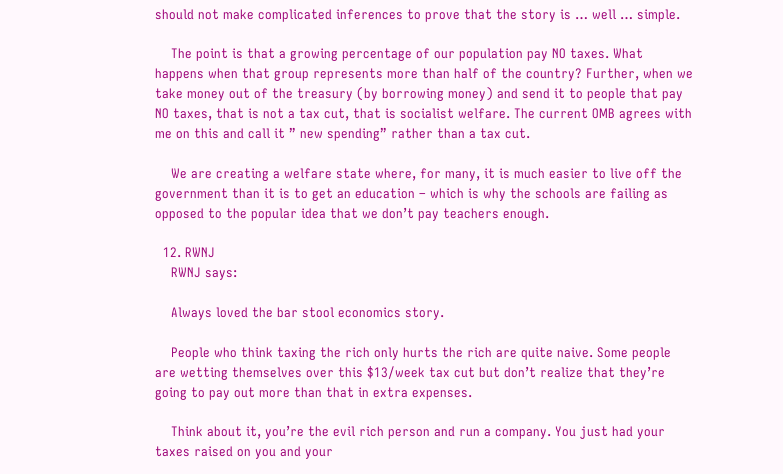should not make complicated inferences to prove that the story is … well … simple.

    The point is that a growing percentage of our population pay NO taxes. What happens when that group represents more than half of the country? Further, when we take money out of the treasury (by borrowing money) and send it to people that pay NO taxes, that is not a tax cut, that is socialist welfare. The current OMB agrees with me on this and call it ” new spending” rather than a tax cut.

    We are creating a welfare state where, for many, it is much easier to live off the government than it is to get an education – which is why the schools are failing as opposed to the popular idea that we don’t pay teachers enough.

  12. RWNJ
    RWNJ says:

    Always loved the bar stool economics story.

    People who think taxing the rich only hurts the rich are quite naive. Some people are wetting themselves over this $13/week tax cut but don’t realize that they’re going to pay out more than that in extra expenses.

    Think about it, you’re the evil rich person and run a company. You just had your taxes raised on you and your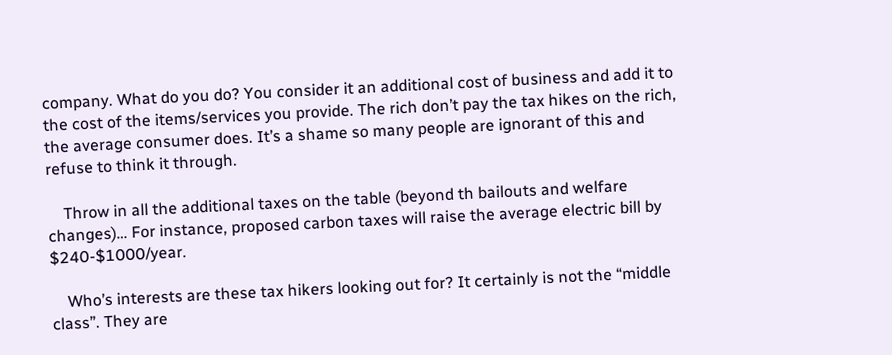company. What do you do? You consider it an additional cost of business and add it to the cost of the items/services you provide. The rich don’t pay the tax hikes on the rich, the average consumer does. It’s a shame so many people are ignorant of this and refuse to think it through.

    Throw in all the additional taxes on the table (beyond th bailouts and welfare changes)… For instance, proposed carbon taxes will raise the average electric bill by $240-$1000/year.

    Who’s interests are these tax hikers looking out for? It certainly is not the “middle class”. They are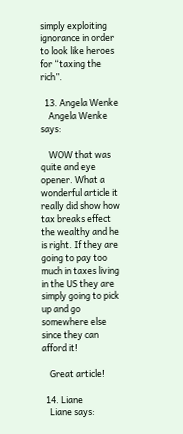simply exploiting ignorance in order to look like heroes for “taxing the rich”.

  13. Angela Wenke
    Angela Wenke says:

    WOW that was quite and eye opener. What a wonderful article it really did show how tax breaks effect the wealthy and he is right. If they are going to pay too much in taxes living in the US they are simply going to pick up and go somewhere else since they can afford it!

    Great article!

  14. Liane
    Liane says: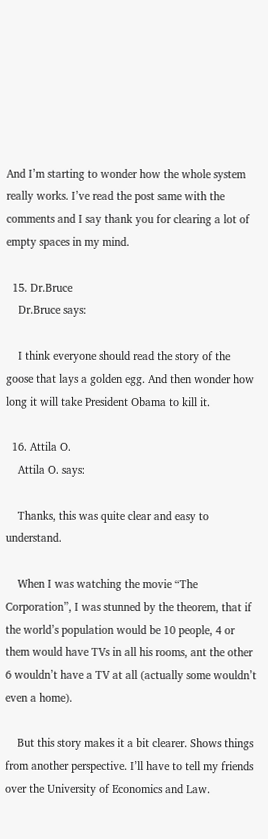And I’m starting to wonder how the whole system really works. I’ve read the post same with the comments and I say thank you for clearing a lot of empty spaces in my mind.

  15. Dr.Bruce
    Dr.Bruce says:

    I think everyone should read the story of the goose that lays a golden egg. And then wonder how long it will take President Obama to kill it.

  16. Attila O.
    Attila O. says:

    Thanks, this was quite clear and easy to understand.

    When I was watching the movie “The Corporation”, I was stunned by the theorem, that if the world’s population would be 10 people, 4 or them would have TVs in all his rooms, ant the other 6 wouldn’t have a TV at all (actually some wouldn’t even a home).

    But this story makes it a bit clearer. Shows things from another perspective. I’ll have to tell my friends over the University of Economics and Law.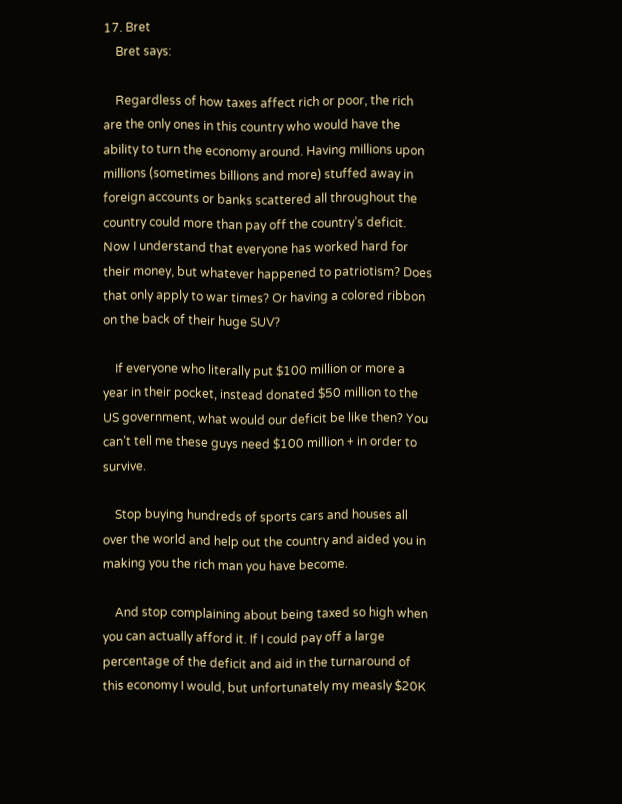17. Bret
    Bret says:

    Regardless of how taxes affect rich or poor, the rich are the only ones in this country who would have the ability to turn the economy around. Having millions upon millions (sometimes billions and more) stuffed away in foreign accounts or banks scattered all throughout the country could more than pay off the country’s deficit. Now I understand that everyone has worked hard for their money, but whatever happened to patriotism? Does that only apply to war times? Or having a colored ribbon on the back of their huge SUV?

    If everyone who literally put $100 million or more a year in their pocket, instead donated $50 million to the US government, what would our deficit be like then? You can’t tell me these guys need $100 million + in order to survive.

    Stop buying hundreds of sports cars and houses all over the world and help out the country and aided you in making you the rich man you have become.

    And stop complaining about being taxed so high when you can actually afford it. If I could pay off a large percentage of the deficit and aid in the turnaround of this economy I would, but unfortunately my measly $20K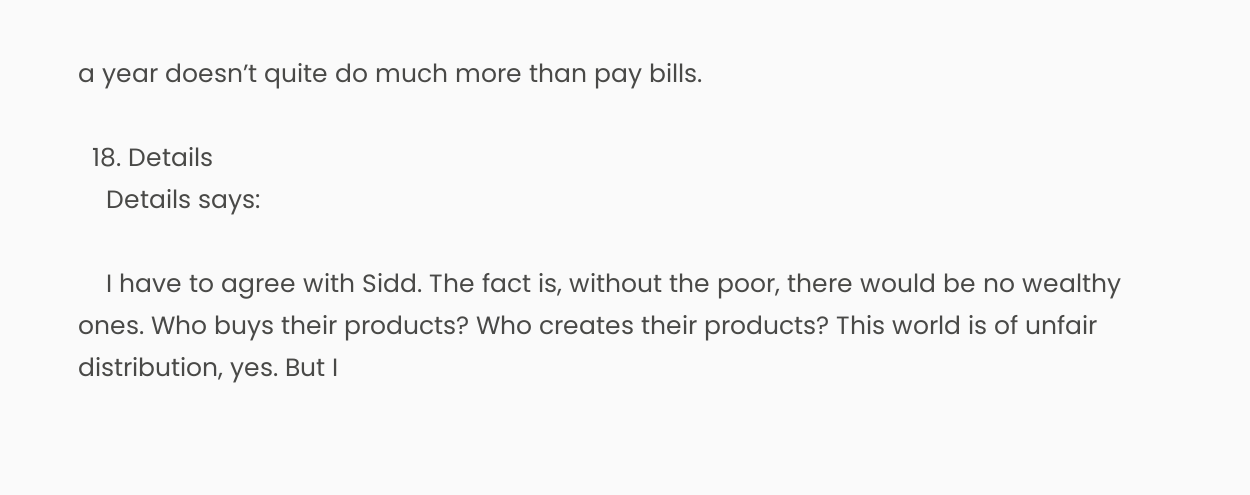a year doesn’t quite do much more than pay bills.

  18. Details
    Details says:

    I have to agree with Sidd. The fact is, without the poor, there would be no wealthy ones. Who buys their products? Who creates their products? This world is of unfair distribution, yes. But I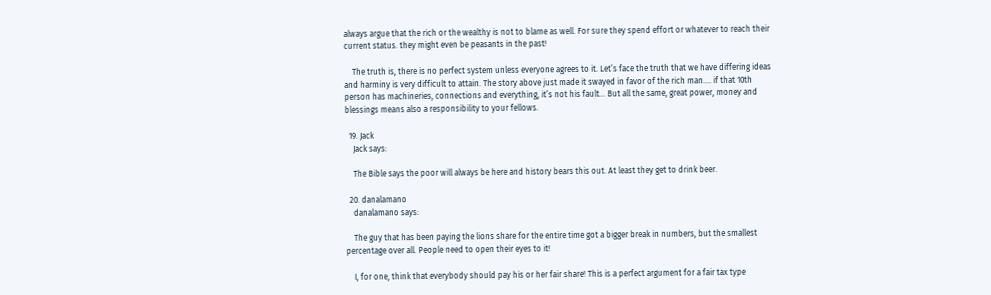always argue that the rich or the wealthy is not to blame as well. For sure they spend effort or whatever to reach their current status. they might even be peasants in the past!

    The truth is, there is no perfect system unless everyone agrees to it. Let’s face the truth that we have differing ideas and harminy is very difficult to attain. The story above just made it swayed in favor of the rich man…. if that 10th person has machineries, connections and everything, it’s not his fault… But all the same, great power, money and blessings means also a responsibility to your fellows.

  19. Jack
    Jack says:

    The Bible says the poor will always be here and history bears this out. At least they get to drink beer.

  20. danalamano
    danalamano says:

    The guy that has been paying the lions share for the entire time got a bigger break in numbers, but the smallest percentage over all. People need to open their eyes to it!

    I, for one, think that everybody should pay his or her fair share! This is a perfect argument for a fair tax type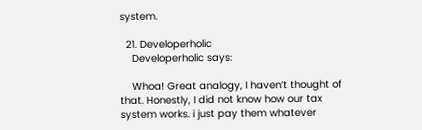system.

  21. Developerholic
    Developerholic says:

    Whoa! Great analogy, I haven’t thought of that. Honestly, I did not know how our tax system works. i just pay them whatever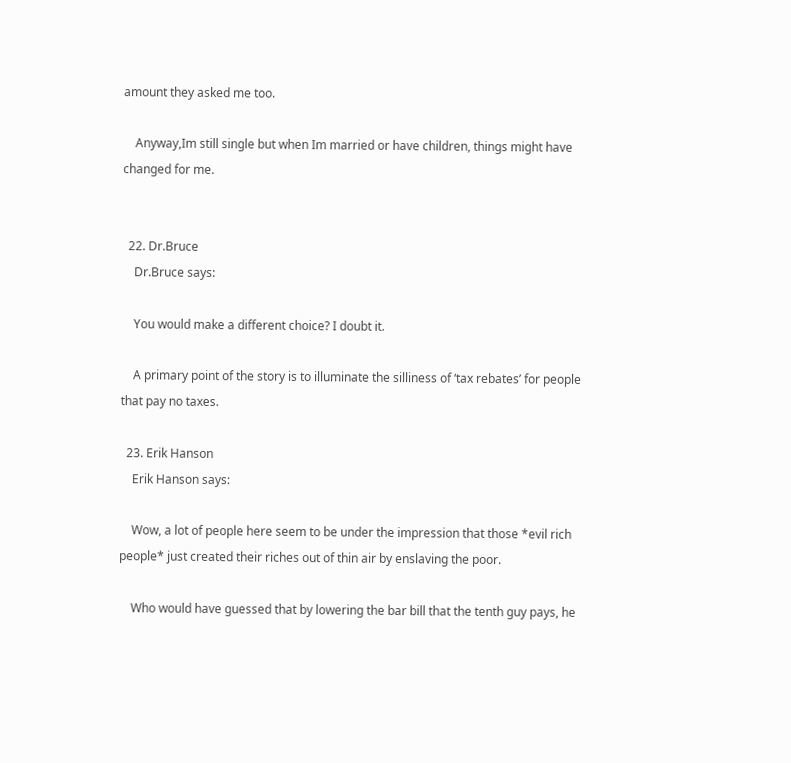amount they asked me too.

    Anyway,Im still single but when Im married or have children, things might have changed for me.


  22. Dr.Bruce
    Dr.Bruce says:

    You would make a different choice? I doubt it.

    A primary point of the story is to illuminate the silliness of ‘tax rebates’ for people that pay no taxes.

  23. Erik Hanson
    Erik Hanson says:

    Wow, a lot of people here seem to be under the impression that those *evil rich people* just created their riches out of thin air by enslaving the poor.

    Who would have guessed that by lowering the bar bill that the tenth guy pays, he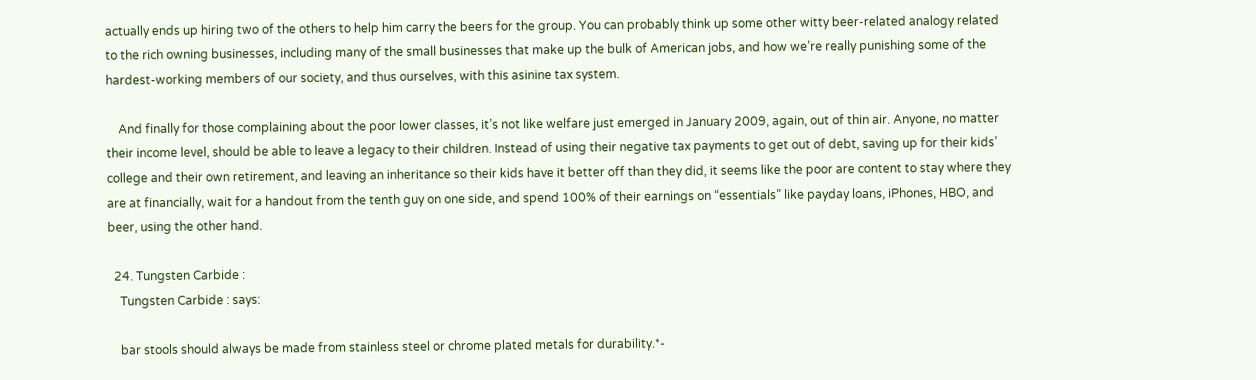actually ends up hiring two of the others to help him carry the beers for the group. You can probably think up some other witty beer-related analogy related to the rich owning businesses, including many of the small businesses that make up the bulk of American jobs, and how we’re really punishing some of the hardest-working members of our society, and thus ourselves, with this asinine tax system.

    And finally for those complaining about the poor lower classes, it’s not like welfare just emerged in January 2009, again, out of thin air. Anyone, no matter their income level, should be able to leave a legacy to their children. Instead of using their negative tax payments to get out of debt, saving up for their kids’ college and their own retirement, and leaving an inheritance so their kids have it better off than they did, it seems like the poor are content to stay where they are at financially, wait for a handout from the tenth guy on one side, and spend 100% of their earnings on “essentials” like payday loans, iPhones, HBO, and beer, using the other hand.

  24. Tungsten Carbide :
    Tungsten Carbide : says:

    bar stools should always be made from stainless steel or chrome plated metals for durability.*-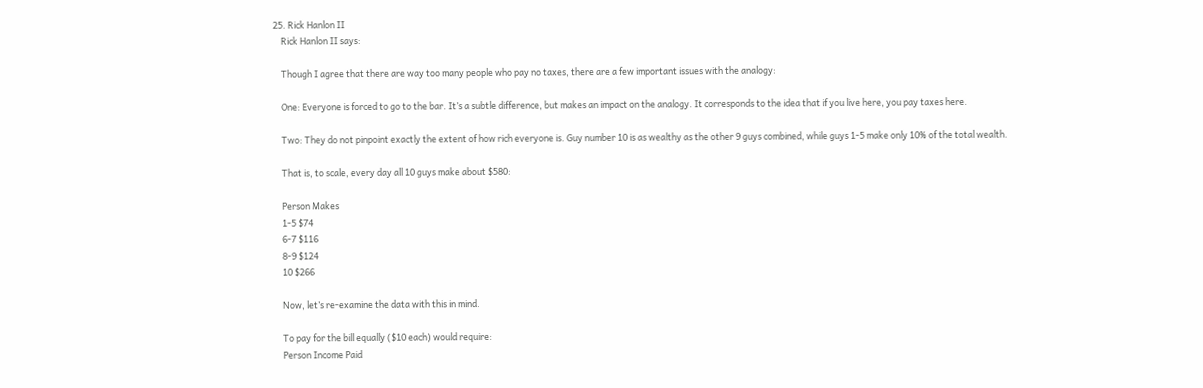25. Rick Hanlon II
    Rick Hanlon II says:

    Though I agree that there are way too many people who pay no taxes, there are a few important issues with the analogy:

    One: Everyone is forced to go to the bar. It’s a subtle difference, but makes an impact on the analogy. It corresponds to the idea that if you live here, you pay taxes here.

    Two: They do not pinpoint exactly the extent of how rich everyone is. Guy number 10 is as wealthy as the other 9 guys combined, while guys 1-5 make only 10% of the total wealth.

    That is, to scale, every day all 10 guys make about $580:

    Person Makes
    1-5 $74
    6-7 $116
    8-9 $124
    10 $266

    Now, let’s re-examine the data with this in mind.

    To pay for the bill equally ($10 each) would require:
    Person Income Paid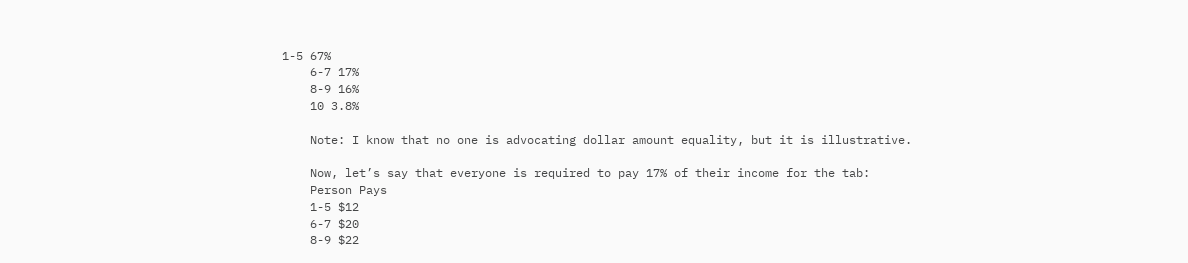1-5 67%
    6-7 17%
    8-9 16%
    10 3.8%

    Note: I know that no one is advocating dollar amount equality, but it is illustrative.

    Now, let’s say that everyone is required to pay 17% of their income for the tab:
    Person Pays
    1-5 $12
    6-7 $20
    8-9 $22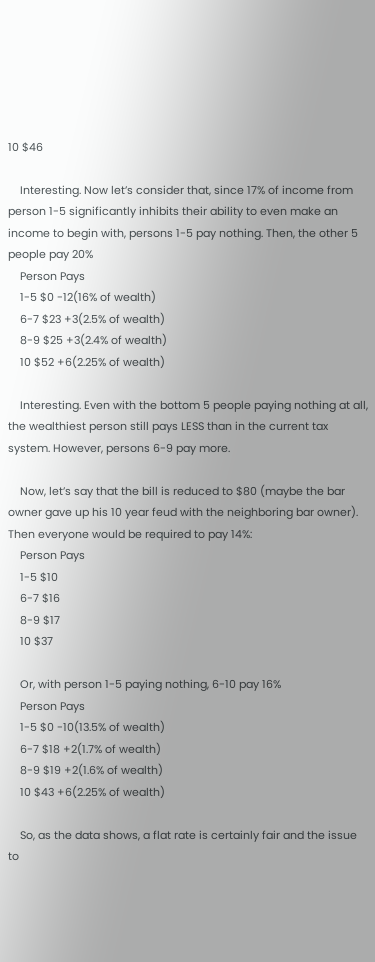10 $46

    Interesting. Now let’s consider that, since 17% of income from person 1-5 significantly inhibits their ability to even make an income to begin with, persons 1-5 pay nothing. Then, the other 5 people pay 20%
    Person Pays
    1-5 $0 -12(16% of wealth)
    6-7 $23 +3(2.5% of wealth)
    8-9 $25 +3(2.4% of wealth)
    10 $52 +6(2.25% of wealth)

    Interesting. Even with the bottom 5 people paying nothing at all, the wealthiest person still pays LESS than in the current tax system. However, persons 6-9 pay more.

    Now, let’s say that the bill is reduced to $80 (maybe the bar owner gave up his 10 year feud with the neighboring bar owner). Then everyone would be required to pay 14%:
    Person Pays
    1-5 $10
    6-7 $16
    8-9 $17
    10 $37

    Or, with person 1-5 paying nothing, 6-10 pay 16%
    Person Pays
    1-5 $0 -10(13.5% of wealth)
    6-7 $18 +2(1.7% of wealth)
    8-9 $19 +2(1.6% of wealth)
    10 $43 +6(2.25% of wealth)

    So, as the data shows, a flat rate is certainly fair and the issue to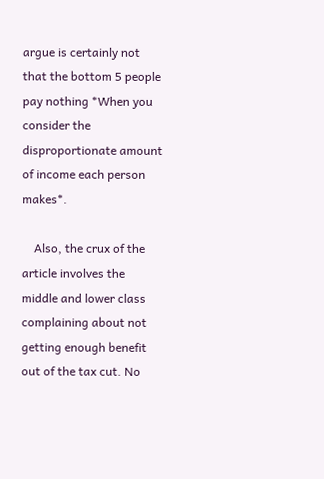argue is certainly not that the bottom 5 people pay nothing *When you consider the disproportionate amount of income each person makes*.

    Also, the crux of the article involves the middle and lower class complaining about not getting enough benefit out of the tax cut. No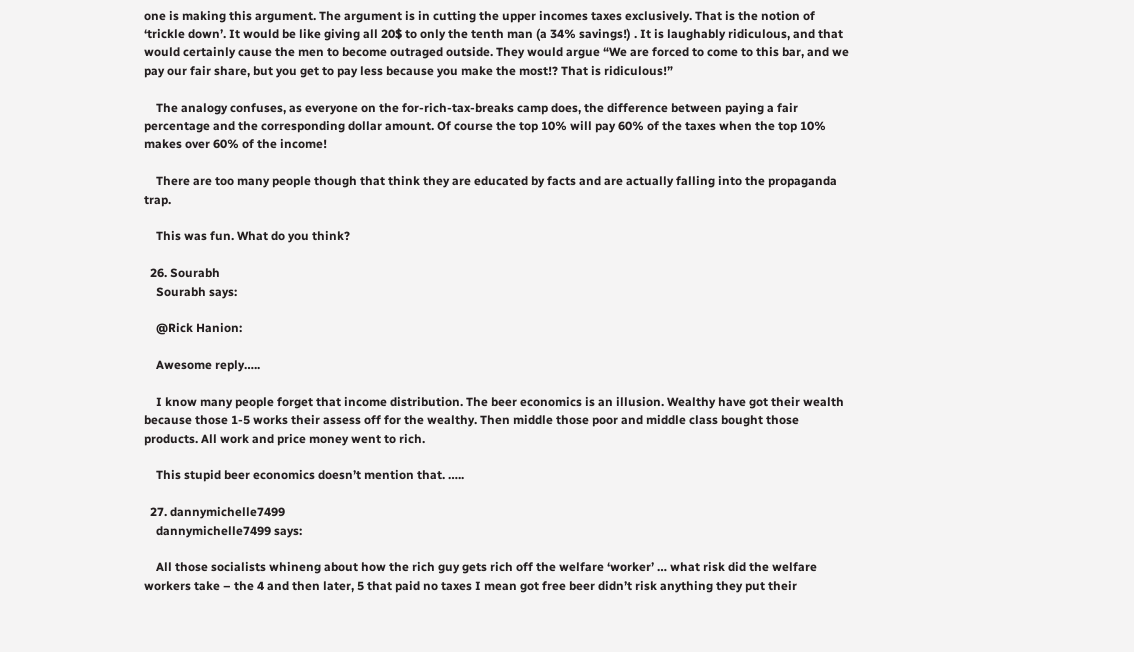one is making this argument. The argument is in cutting the upper incomes taxes exclusively. That is the notion of ‘trickle down’. It would be like giving all 20$ to only the tenth man (a 34% savings!) . It is laughably ridiculous, and that would certainly cause the men to become outraged outside. They would argue “We are forced to come to this bar, and we pay our fair share, but you get to pay less because you make the most!? That is ridiculous!”

    The analogy confuses, as everyone on the for-rich-tax-breaks camp does, the difference between paying a fair percentage and the corresponding dollar amount. Of course the top 10% will pay 60% of the taxes when the top 10% makes over 60% of the income!

    There are too many people though that think they are educated by facts and are actually falling into the propaganda trap.

    This was fun. What do you think?

  26. Sourabh
    Sourabh says:

    @Rick Hanion:

    Awesome reply…..

    I know many people forget that income distribution. The beer economics is an illusion. Wealthy have got their wealth because those 1-5 works their assess off for the wealthy. Then middle those poor and middle class bought those products. All work and price money went to rich.

    This stupid beer economics doesn’t mention that. …..

  27. dannymichelle7499
    dannymichelle7499 says:

    All those socialists whineng about how the rich guy gets rich off the welfare ‘worker’ … what risk did the welfare workers take – the 4 and then later, 5 that paid no taxes I mean got free beer didn’t risk anything they put their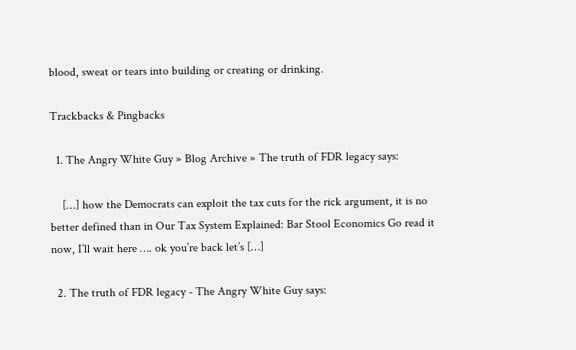blood, sweat or tears into building or creating or drinking.

Trackbacks & Pingbacks

  1. The Angry White Guy » Blog Archive » The truth of FDR legacy says:

    […] how the Democrats can exploit the tax cuts for the rick argument, it is no better defined than in Our Tax System Explained: Bar Stool Economics Go read it now, I’ll wait here …. ok you’re back let’s […]

  2. The truth of FDR legacy - The Angry White Guy says: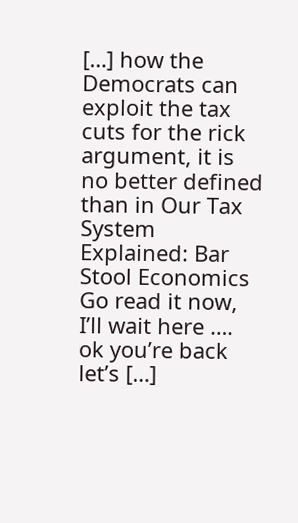[…] how the Democrats can exploit the tax cuts for the rick argument, it is no better defined than in Our Tax System Explained: Bar Stool Economics Go read it now, I’ll wait here …. ok you’re back let’s […]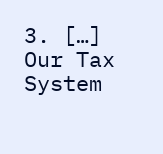3. […] Our Tax System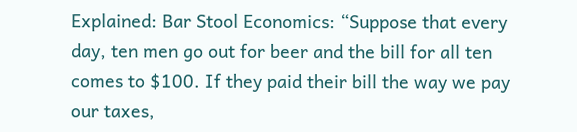Explained: Bar Stool Economics: “Suppose that every day, ten men go out for beer and the bill for all ten comes to $100. If they paid their bill the way we pay our taxes,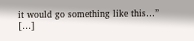it would go something like this…” […]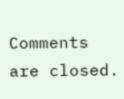Comments are closed.